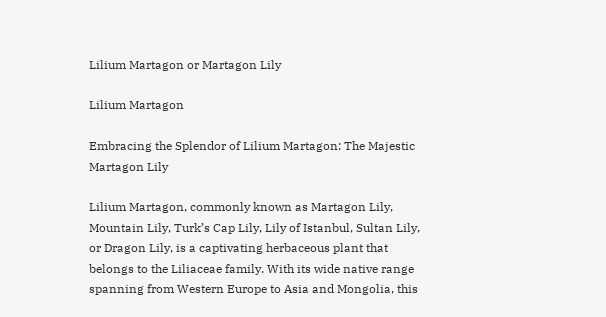Lilium Martagon or Martagon Lily

Lilium Martagon

Embracing the Splendor of Lilium Martagon: The Majestic Martagon Lily

Lilium Martagon, commonly known as Martagon Lily, Mountain Lily, Turk’s Cap Lily, Lily of Istanbul, Sultan Lily, or Dragon Lily, is a captivating herbaceous plant that belongs to the Liliaceae family. With its wide native range spanning from Western Europe to Asia and Mongolia, this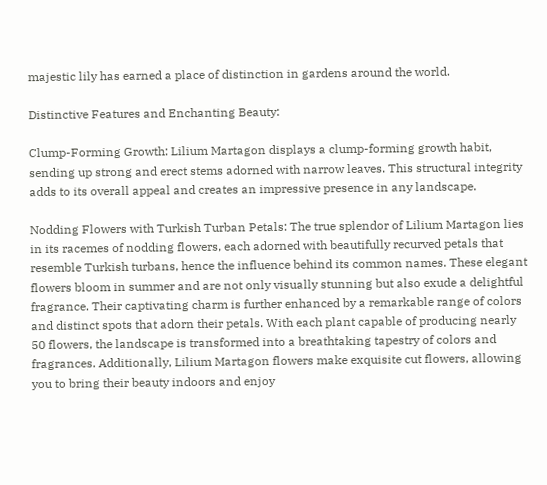majestic lily has earned a place of distinction in gardens around the world.

Distinctive Features and Enchanting Beauty:

Clump-Forming Growth: Lilium Martagon displays a clump-forming growth habit, sending up strong and erect stems adorned with narrow leaves. This structural integrity adds to its overall appeal and creates an impressive presence in any landscape.

Nodding Flowers with Turkish Turban Petals: The true splendor of Lilium Martagon lies in its racemes of nodding flowers, each adorned with beautifully recurved petals that resemble Turkish turbans, hence the influence behind its common names. These elegant flowers bloom in summer and are not only visually stunning but also exude a delightful fragrance. Their captivating charm is further enhanced by a remarkable range of colors and distinct spots that adorn their petals. With each plant capable of producing nearly 50 flowers, the landscape is transformed into a breathtaking tapestry of colors and fragrances. Additionally, Lilium Martagon flowers make exquisite cut flowers, allowing you to bring their beauty indoors and enjoy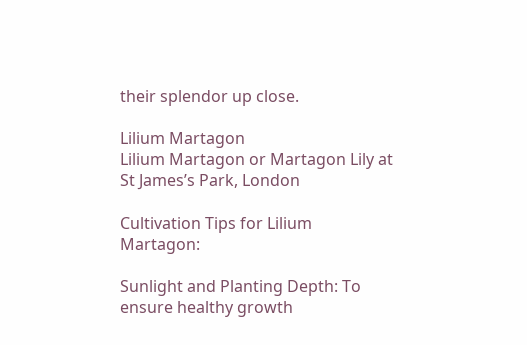their splendor up close.

Lilium Martagon
Lilium Martagon or Martagon Lily at St James’s Park, London

Cultivation Tips for Lilium Martagon:

Sunlight and Planting Depth: To ensure healthy growth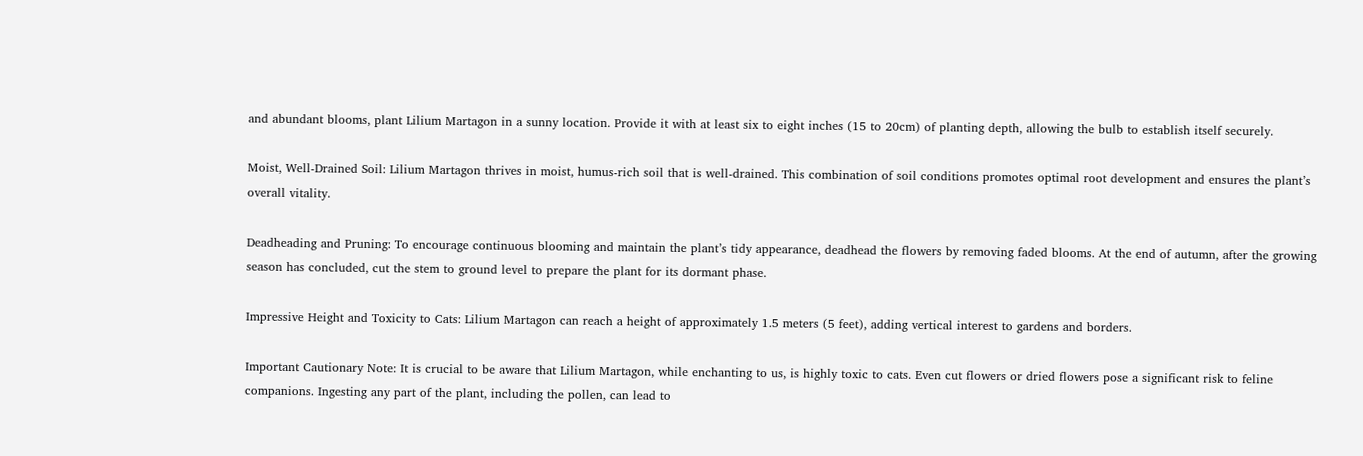and abundant blooms, plant Lilium Martagon in a sunny location. Provide it with at least six to eight inches (15 to 20cm) of planting depth, allowing the bulb to establish itself securely.

Moist, Well-Drained Soil: Lilium Martagon thrives in moist, humus-rich soil that is well-drained. This combination of soil conditions promotes optimal root development and ensures the plant’s overall vitality.

Deadheading and Pruning: To encourage continuous blooming and maintain the plant’s tidy appearance, deadhead the flowers by removing faded blooms. At the end of autumn, after the growing season has concluded, cut the stem to ground level to prepare the plant for its dormant phase.

Impressive Height and Toxicity to Cats: Lilium Martagon can reach a height of approximately 1.5 meters (5 feet), adding vertical interest to gardens and borders.

Important Cautionary Note: It is crucial to be aware that Lilium Martagon, while enchanting to us, is highly toxic to cats. Even cut flowers or dried flowers pose a significant risk to feline companions. Ingesting any part of the plant, including the pollen, can lead to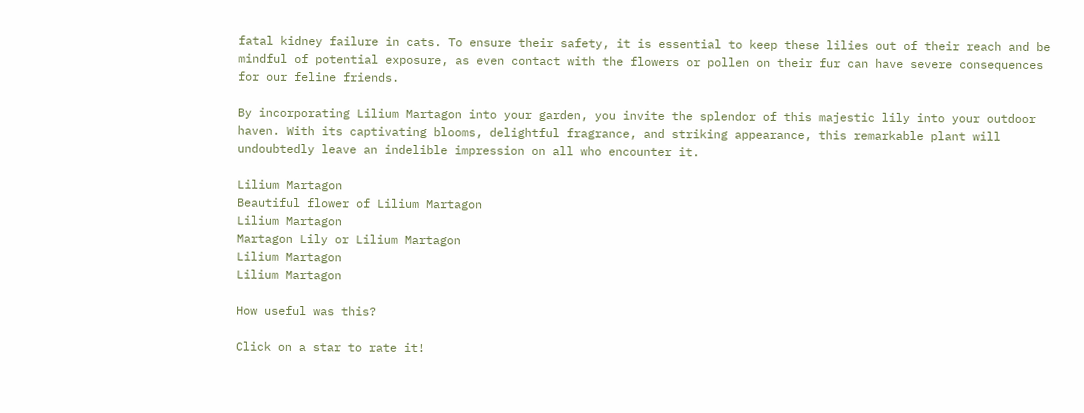fatal kidney failure in cats. To ensure their safety, it is essential to keep these lilies out of their reach and be mindful of potential exposure, as even contact with the flowers or pollen on their fur can have severe consequences for our feline friends.

By incorporating Lilium Martagon into your garden, you invite the splendor of this majestic lily into your outdoor haven. With its captivating blooms, delightful fragrance, and striking appearance, this remarkable plant will undoubtedly leave an indelible impression on all who encounter it.

Lilium Martagon
Beautiful flower of Lilium Martagon
Lilium Martagon
Martagon Lily or Lilium Martagon
Lilium Martagon
Lilium Martagon

How useful was this?

Click on a star to rate it!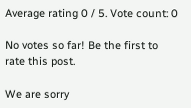Average rating 0 / 5. Vote count: 0

No votes so far! Be the first to rate this post.

We are sorry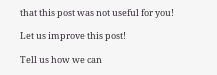that this post was not useful for you!

Let us improve this post!

Tell us how we can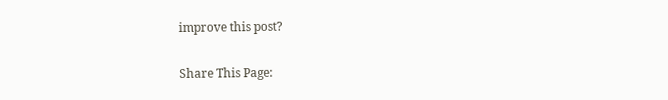improve this post?

Share This Page: